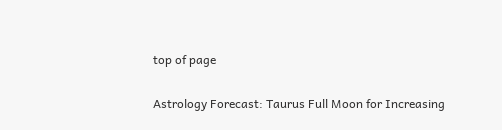top of page

Astrology Forecast: Taurus Full Moon for Increasing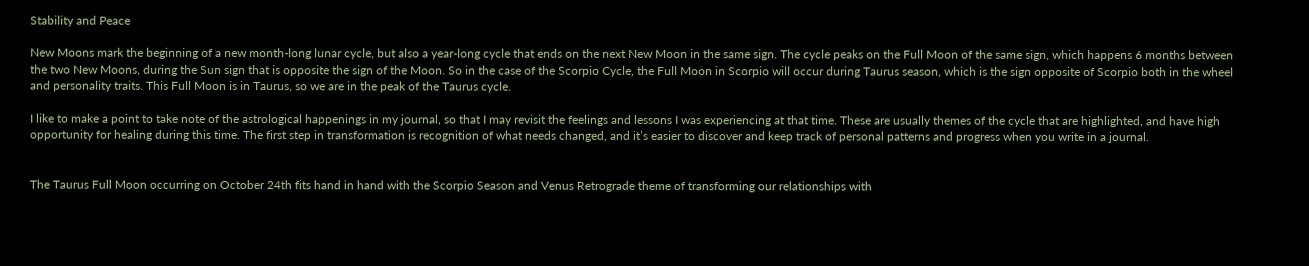Stability and Peace

New Moons mark the beginning of a new month-long lunar cycle, but also a year-long cycle that ends on the next New Moon in the same sign. The cycle peaks on the Full Moon of the same sign, which happens 6 months between the two New Moons, during the Sun sign that is opposite the sign of the Moon. So in the case of the Scorpio Cycle, the Full Moon in Scorpio will occur during Taurus season, which is the sign opposite of Scorpio both in the wheel and personality traits. This Full Moon is in Taurus, so we are in the peak of the Taurus cycle.

I like to make a point to take note of the astrological happenings in my journal, so that I may revisit the feelings and lessons I was experiencing at that time. These are usually themes of the cycle that are highlighted, and have high opportunity for healing during this time. The first step in transformation is recognition of what needs changed, and it’s easier to discover and keep track of personal patterns and progress when you write in a journal.


The Taurus Full Moon occurring on October 24th fits hand in hand with the Scorpio Season and Venus Retrograde theme of transforming our relationships with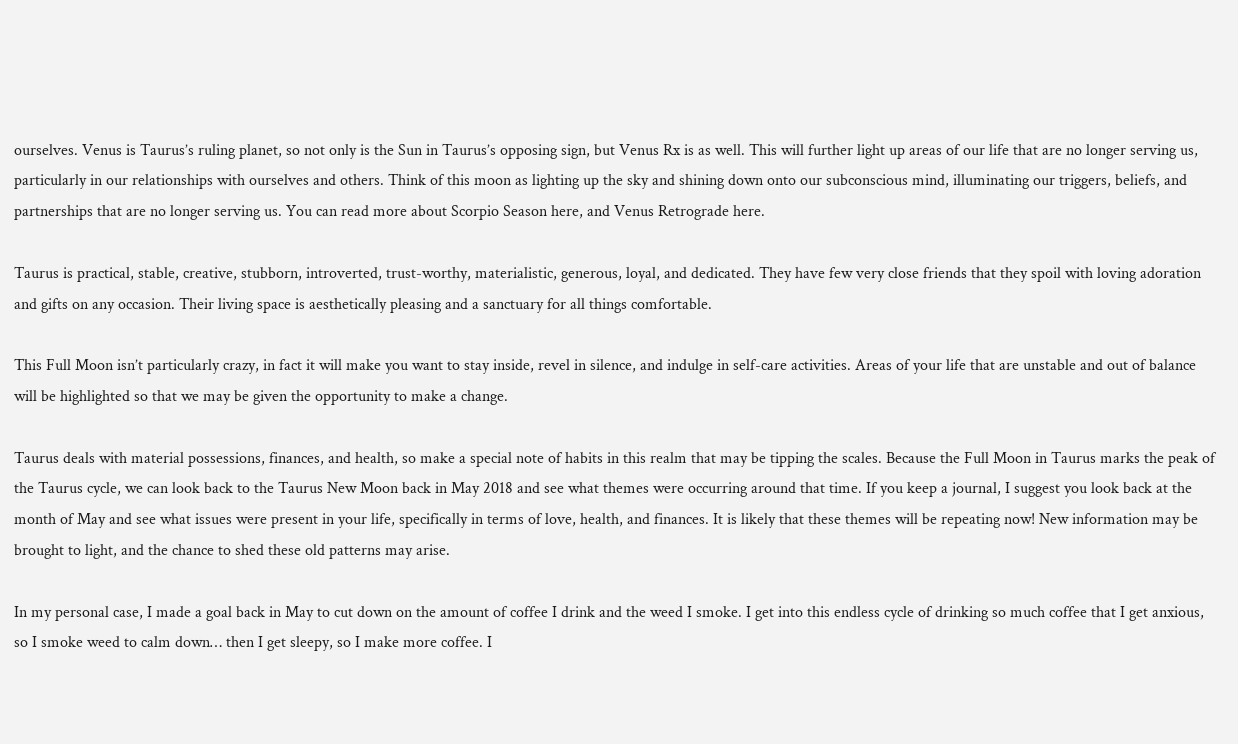ourselves. Venus is Taurus’s ruling planet, so not only is the Sun in Taurus’s opposing sign, but Venus Rx is as well. This will further light up areas of our life that are no longer serving us, particularly in our relationships with ourselves and others. Think of this moon as lighting up the sky and shining down onto our subconscious mind, illuminating our triggers, beliefs, and partnerships that are no longer serving us. You can read more about Scorpio Season here, and Venus Retrograde here.

Taurus is practical, stable, creative, stubborn, introverted, trust-worthy, materialistic, generous, loyal, and dedicated. They have few very close friends that they spoil with loving adoration and gifts on any occasion. Their living space is aesthetically pleasing and a sanctuary for all things comfortable.

This Full Moon isn’t particularly crazy, in fact it will make you want to stay inside, revel in silence, and indulge in self-care activities. Areas of your life that are unstable and out of balance will be highlighted so that we may be given the opportunity to make a change.

Taurus deals with material possessions, finances, and health, so make a special note of habits in this realm that may be tipping the scales. Because the Full Moon in Taurus marks the peak of the Taurus cycle, we can look back to the Taurus New Moon back in May 2018 and see what themes were occurring around that time. If you keep a journal, I suggest you look back at the month of May and see what issues were present in your life, specifically in terms of love, health, and finances. It is likely that these themes will be repeating now! New information may be brought to light, and the chance to shed these old patterns may arise.

In my personal case, I made a goal back in May to cut down on the amount of coffee I drink and the weed I smoke. I get into this endless cycle of drinking so much coffee that I get anxious, so I smoke weed to calm down… then I get sleepy, so I make more coffee. I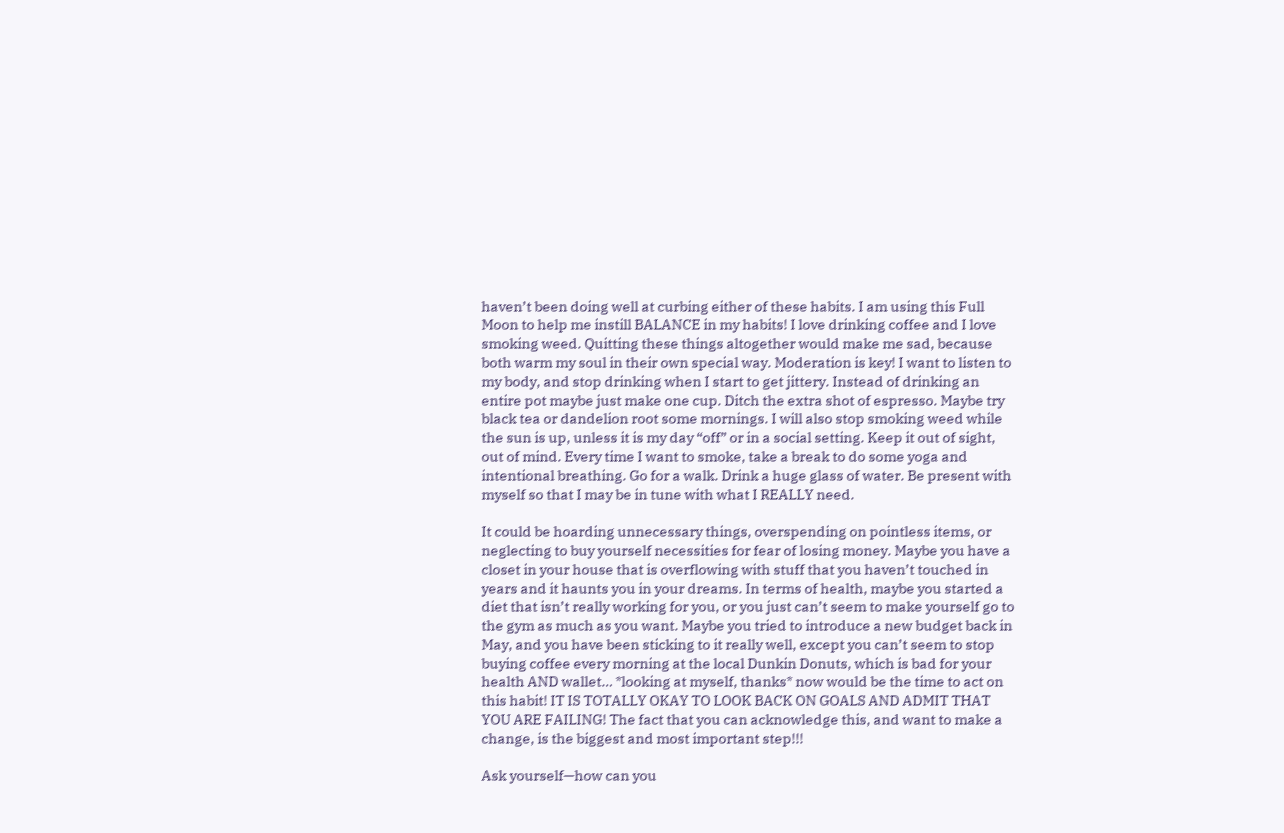haven’t been doing well at curbing either of these habits. I am using this Full Moon to help me instill BALANCE in my habits! I love drinking coffee and I love smoking weed. Quitting these things altogether would make me sad, because both warm my soul in their own special way. Moderation is key! I want to listen to my body, and stop drinking when I start to get jittery. Instead of drinking an entire pot maybe just make one cup. Ditch the extra shot of espresso. Maybe try black tea or dandelion root some mornings. I will also stop smoking weed while the sun is up, unless it is my day “off” or in a social setting. Keep it out of sight, out of mind. Every time I want to smoke, take a break to do some yoga and intentional breathing. Go for a walk. Drink a huge glass of water. Be present with myself so that I may be in tune with what I REALLY need.

It could be hoarding unnecessary things, overspending on pointless items, or neglecting to buy yourself necessities for fear of losing money. Maybe you have a closet in your house that is overflowing with stuff that you haven’t touched in years and it haunts you in your dreams. In terms of health, maybe you started a diet that isn’t really working for you, or you just can’t seem to make yourself go to the gym as much as you want. Maybe you tried to introduce a new budget back in May, and you have been sticking to it really well, except you can’t seem to stop buying coffee every morning at the local Dunkin Donuts, which is bad for your health AND wallet… *looking at myself, thanks* now would be the time to act on this habit! IT IS TOTALLY OKAY TO LOOK BACK ON GOALS AND ADMIT THAT YOU ARE FAILING! The fact that you can acknowledge this, and want to make a change, is the biggest and most important step!!!

Ask yourself—how can you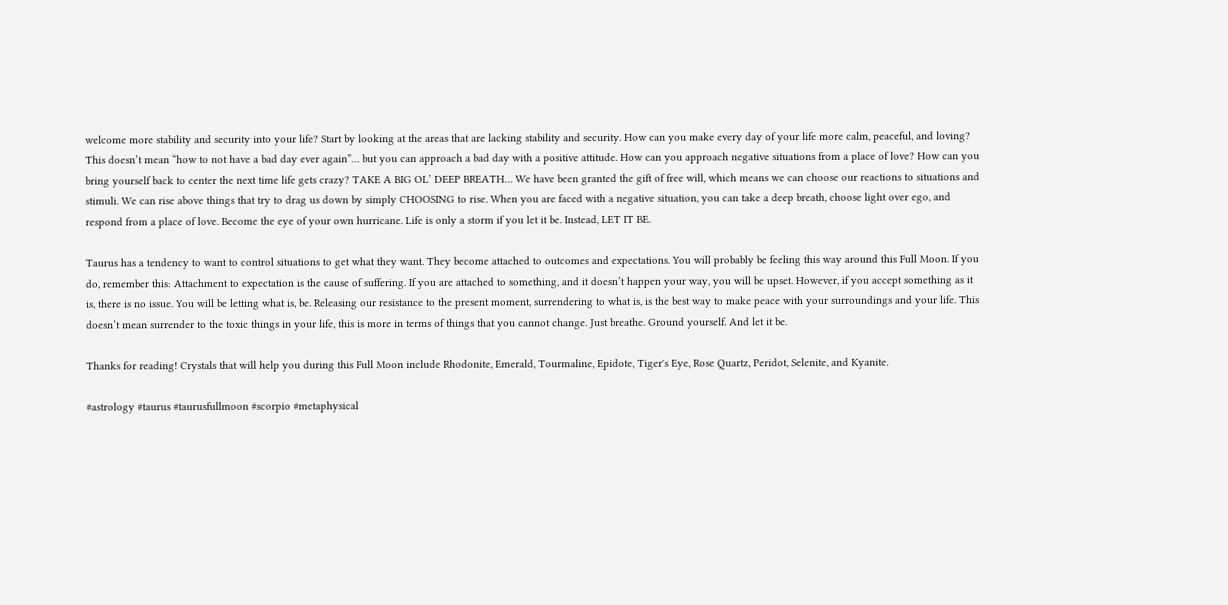welcome more stability and security into your life? Start by looking at the areas that are lacking stability and security. How can you make every day of your life more calm, peaceful, and loving? This doesn’t mean “how to not have a bad day ever again”… but you can approach a bad day with a positive attitude. How can you approach negative situations from a place of love? How can you bring yourself back to center the next time life gets crazy? TAKE A BIG OL’ DEEP BREATH… We have been granted the gift of free will, which means we can choose our reactions to situations and stimuli. We can rise above things that try to drag us down by simply CHOOSING to rise. When you are faced with a negative situation, you can take a deep breath, choose light over ego, and respond from a place of love. Become the eye of your own hurricane. Life is only a storm if you let it be. Instead, LET IT BE.

Taurus has a tendency to want to control situations to get what they want. They become attached to outcomes and expectations. You will probably be feeling this way around this Full Moon. If you do, remember this: Attachment to expectation is the cause of suffering. If you are attached to something, and it doesn’t happen your way, you will be upset. However, if you accept something as it is, there is no issue. You will be letting what is, be. Releasing our resistance to the present moment, surrendering to what is, is the best way to make peace with your surroundings and your life. This doesn’t mean surrender to the toxic things in your life, this is more in terms of things that you cannot change. Just breathe. Ground yourself. And let it be.

Thanks for reading! Crystals that will help you during this Full Moon include Rhodonite, Emerald, Tourmaline, Epidote, Tiger's Eye, Rose Quartz, Peridot, Selenite, and Kyanite.

#astrology #taurus #taurusfullmoon #scorpio #metaphysical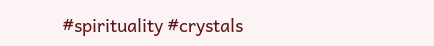#spirituality #crystals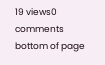19 views0 comments
bottom of page